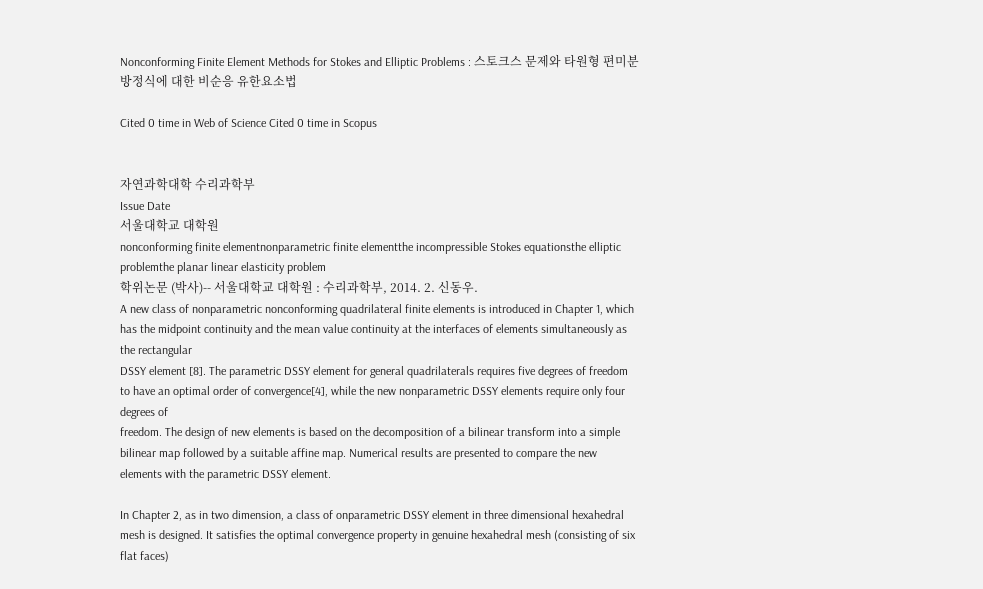Nonconforming Finite Element Methods for Stokes and Elliptic Problems : 스토크스 문제와 타원형 편미분 방정식에 대한 비순응 유한요소법

Cited 0 time in Web of Science Cited 0 time in Scopus


자연과학대학 수리과학부
Issue Date
서울대학교 대학원
nonconforming finite elementnonparametric finite elementthe incompressible Stokes equationsthe elliptic problemthe planar linear elasticity problem
학위논문 (박사)-- 서울대학교 대학원 : 수리과학부, 2014. 2. 신동우.
A new class of nonparametric nonconforming quadrilateral finite elements is introduced in Chapter 1, which has the midpoint continuity and the mean value continuity at the interfaces of elements simultaneously as the rectangular
DSSY element [8]. The parametric DSSY element for general quadrilaterals requires five degrees of freedom to have an optimal order of convergence[4], while the new nonparametric DSSY elements require only four degrees of
freedom. The design of new elements is based on the decomposition of a bilinear transform into a simple bilinear map followed by a suitable affine map. Numerical results are presented to compare the new elements with the parametric DSSY element.

In Chapter 2, as in two dimension, a class of onparametric DSSY element in three dimensional hexahedral mesh is designed. It satisfies the optimal convergence property in genuine hexahedral mesh (consisting of six flat faces)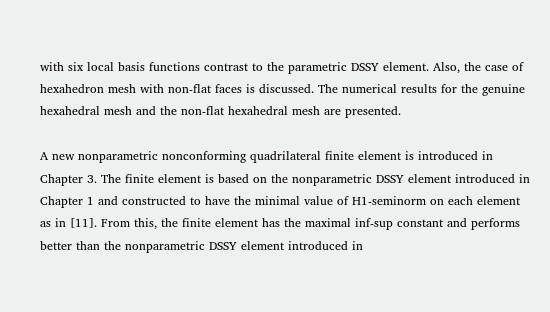with six local basis functions contrast to the parametric DSSY element. Also, the case of hexahedron mesh with non-flat faces is discussed. The numerical results for the genuine hexahedral mesh and the non-flat hexahedral mesh are presented.

A new nonparametric nonconforming quadrilateral finite element is introduced in Chapter 3. The finite element is based on the nonparametric DSSY element introduced in Chapter 1 and constructed to have the minimal value of H1-seminorm on each element as in [11]. From this, the finite element has the maximal inf-sup constant and performs better than the nonparametric DSSY element introduced in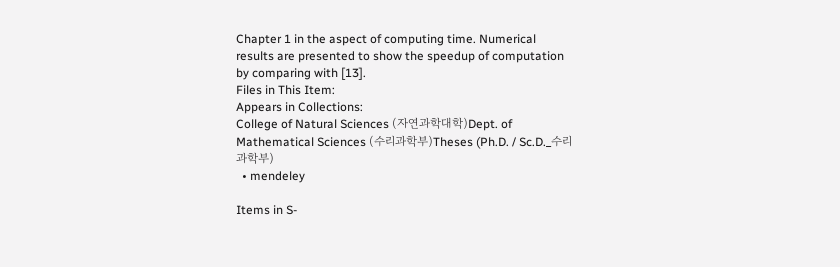Chapter 1 in the aspect of computing time. Numerical results are presented to show the speedup of computation by comparing with [13].
Files in This Item:
Appears in Collections:
College of Natural Sciences (자연과학대학)Dept. of Mathematical Sciences (수리과학부)Theses (Ph.D. / Sc.D._수리과학부)
  • mendeley

Items in S-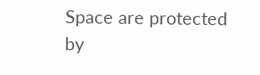Space are protected by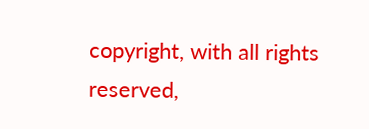copyright, with all rights reserved,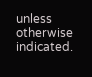unless otherwise indicated.